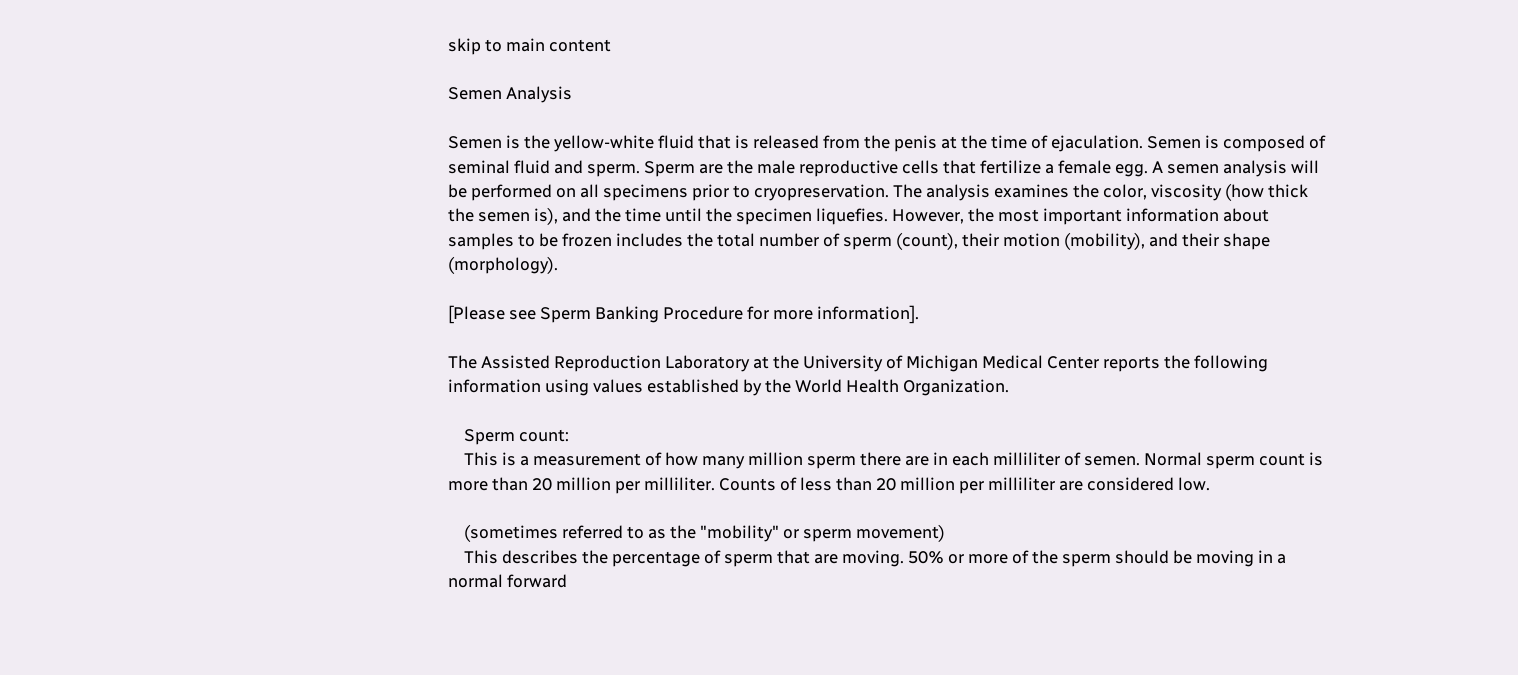skip to main content

Semen Analysis

Semen is the yellow-white fluid that is released from the penis at the time of ejaculation. Semen is composed of seminal fluid and sperm. Sperm are the male reproductive cells that fertilize a female egg. A semen analysis will be performed on all specimens prior to cryopreservation. The analysis examines the color, viscosity (how thick the semen is), and the time until the specimen liquefies. However, the most important information about samples to be frozen includes the total number of sperm (count), their motion (mobility), and their shape (morphology).

[Please see Sperm Banking Procedure for more information].

The Assisted Reproduction Laboratory at the University of Michigan Medical Center reports the following information using values established by the World Health Organization.

    Sperm count:
    This is a measurement of how many million sperm there are in each milliliter of semen. Normal sperm count is more than 20 million per milliliter. Counts of less than 20 million per milliliter are considered low.

    (sometimes referred to as the "mobility" or sperm movement)
    This describes the percentage of sperm that are moving. 50% or more of the sperm should be moving in a normal forward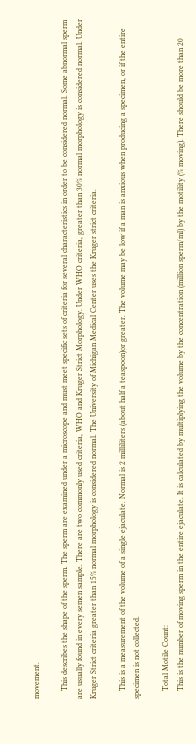movement.

    This describes the shape of the sperm. The sperm are examined under a microscope and must meet specific sets of criteria for several characteristics in order to be considered normal. Some abnormal sperm are usually found in every semen sample. There are two commonly used criteria, WHO and Kruger Strict Morphology. Under WHO criteria, greater than 30% normal morphology is considered normal. Under Kruger Strict criteria greater than 15% normal morphology is considered normal. The University of Michigan Medical Center uses the Kruger strict criteria.

    This is a measurement of the volume of a single ejaculate. Normal is 2 milliliters (about half a teaspoon)or greater. The volume may be low if a man is anxious when producing a specimen, or if the entire specimen is not collected.

    Total Motile Count:
    This is the number of moving sperm in the entire ejaculate. It is calculated by multiplying the volume by the concentration (million sperm/ml) by the motility (% moving). There should be more than 20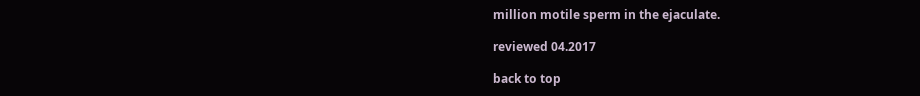million motile sperm in the ejaculate.

reviewed 04.2017

back to top